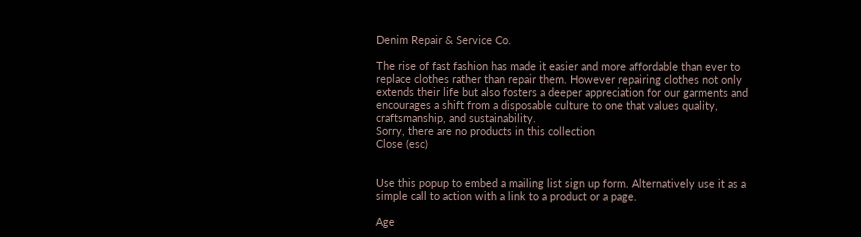Denim Repair & Service Co.

The rise of fast fashion has made it easier and more affordable than ever to replace clothes rather than repair them. However repairing clothes not only extends their life but also fosters a deeper appreciation for our garments and encourages a shift from a disposable culture to one that values quality, craftsmanship, and sustainability.
Sorry, there are no products in this collection
Close (esc)


Use this popup to embed a mailing list sign up form. Alternatively use it as a simple call to action with a link to a product or a page.

Age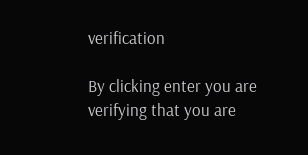verification

By clicking enter you are verifying that you are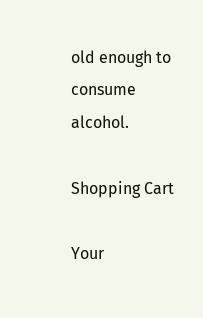old enough to consume alcohol.

Shopping Cart

Your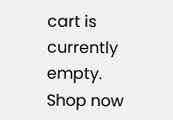cart is currently empty.
Shop now